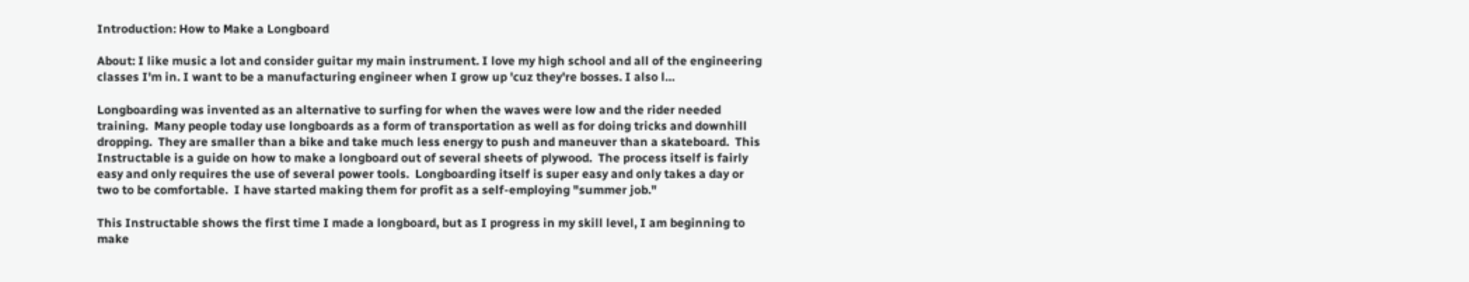Introduction: How to Make a Longboard

About: I like music a lot and consider guitar my main instrument. I love my high school and all of the engineering classes I'm in. I want to be a manufacturing engineer when I grow up 'cuz they're bosses. I also l…

Longboarding was invented as an alternative to surfing for when the waves were low and the rider needed training.  Many people today use longboards as a form of transportation as well as for doing tricks and downhill dropping.  They are smaller than a bike and take much less energy to push and maneuver than a skateboard.  This Instructable is a guide on how to make a longboard out of several sheets of plywood.  The process itself is fairly easy and only requires the use of several power tools.  Longboarding itself is super easy and only takes a day or two to be comfortable.  I have started making them for profit as a self-employing "summer job."

This Instructable shows the first time I made a longboard, but as I progress in my skill level, I am beginning to make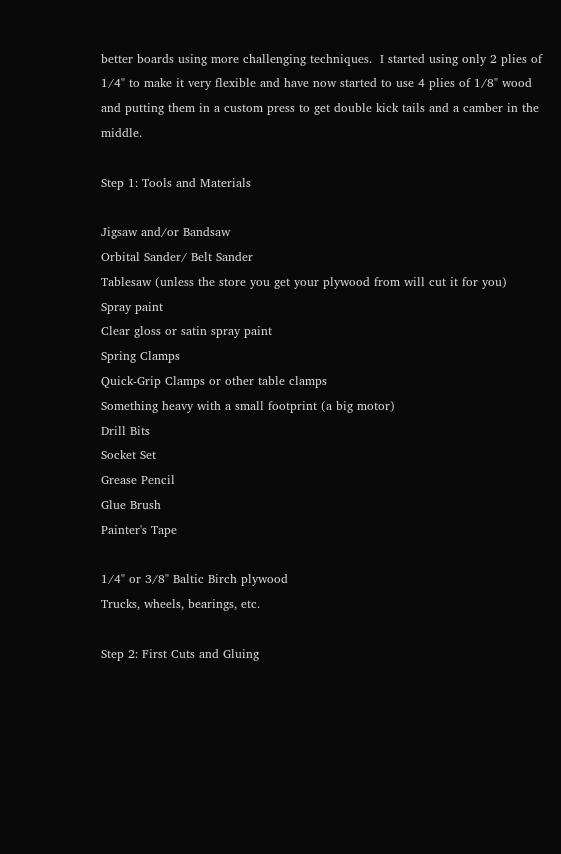better boards using more challenging techniques.  I started using only 2 plies of 1/4" to make it very flexible and have now started to use 4 plies of 1/8" wood and putting them in a custom press to get double kick tails and a camber in the middle.

Step 1: Tools and Materials

Jigsaw and/or Bandsaw
Orbital Sander/ Belt Sander
Tablesaw (unless the store you get your plywood from will cut it for you)
Spray paint
Clear gloss or satin spray paint
Spring Clamps
Quick-Grip Clamps or other table clamps
Something heavy with a small footprint (a big motor)
Drill Bits
Socket Set
Grease Pencil
Glue Brush
Painter's Tape

1/4" or 3/8" Baltic Birch plywood
Trucks, wheels, bearings, etc.

Step 2: First Cuts and Gluing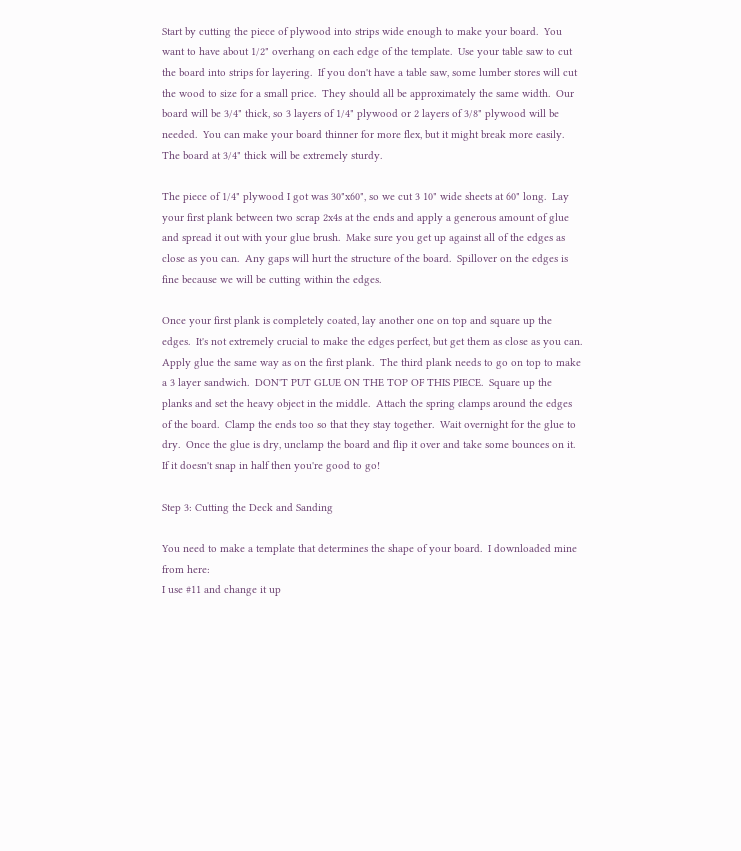Start by cutting the piece of plywood into strips wide enough to make your board.  You want to have about 1/2" overhang on each edge of the template.  Use your table saw to cut the board into strips for layering.  If you don't have a table saw, some lumber stores will cut the wood to size for a small price.  They should all be approximately the same width.  Our board will be 3/4" thick, so 3 layers of 1/4" plywood or 2 layers of 3/8" plywood will be needed.  You can make your board thinner for more flex, but it might break more easily.  The board at 3/4" thick will be extremely sturdy.

The piece of 1/4" plywood I got was 30"x60", so we cut 3 10" wide sheets at 60" long.  Lay your first plank between two scrap 2x4s at the ends and apply a generous amount of glue and spread it out with your glue brush.  Make sure you get up against all of the edges as close as you can.  Any gaps will hurt the structure of the board.  Spillover on the edges is fine because we will be cutting within the edges.

Once your first plank is completely coated, lay another one on top and square up the edges.  It's not extremely crucial to make the edges perfect, but get them as close as you can.  Apply glue the same way as on the first plank.  The third plank needs to go on top to make a 3 layer sandwich.  DON'T PUT GLUE ON THE TOP OF THIS PIECE.  Square up the planks and set the heavy object in the middle.  Attach the spring clamps around the edges of the board.  Clamp the ends too so that they stay together.  Wait overnight for the glue to dry.  Once the glue is dry, unclamp the board and flip it over and take some bounces on it.  If it doesn't snap in half then you're good to go!

Step 3: Cutting the Deck and Sanding

You need to make a template that determines the shape of your board.  I downloaded mine from here:
I use #11 and change it up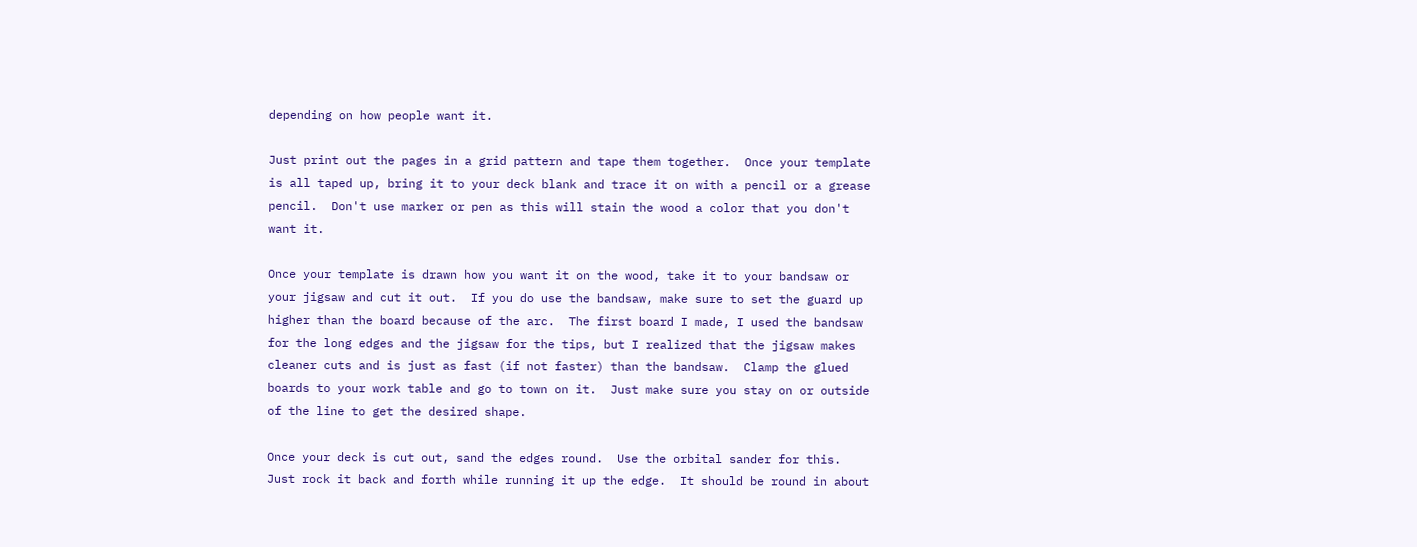depending on how people want it.

Just print out the pages in a grid pattern and tape them together.  Once your template is all taped up, bring it to your deck blank and trace it on with a pencil or a grease pencil.  Don't use marker or pen as this will stain the wood a color that you don't want it.

Once your template is drawn how you want it on the wood, take it to your bandsaw or your jigsaw and cut it out.  If you do use the bandsaw, make sure to set the guard up higher than the board because of the arc.  The first board I made, I used the bandsaw for the long edges and the jigsaw for the tips, but I realized that the jigsaw makes cleaner cuts and is just as fast (if not faster) than the bandsaw.  Clamp the glued boards to your work table and go to town on it.  Just make sure you stay on or outside of the line to get the desired shape.

Once your deck is cut out, sand the edges round.  Use the orbital sander for this.  Just rock it back and forth while running it up the edge.  It should be round in about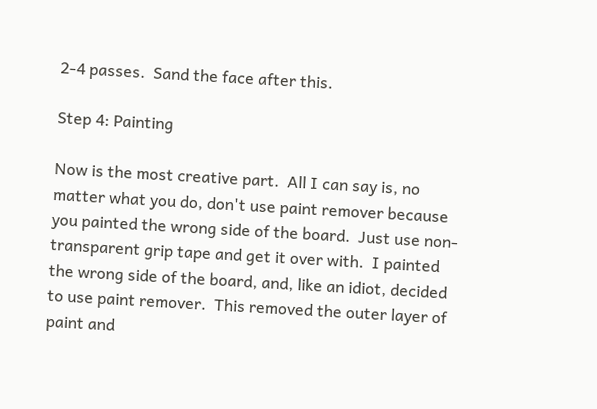2-4 passes.  Sand the face after this.

Step 4: Painting

Now is the most creative part.  All I can say is, no matter what you do, don't use paint remover because you painted the wrong side of the board.  Just use non-transparent grip tape and get it over with.  I painted the wrong side of the board, and, like an idiot, decided to use paint remover.  This removed the outer layer of paint and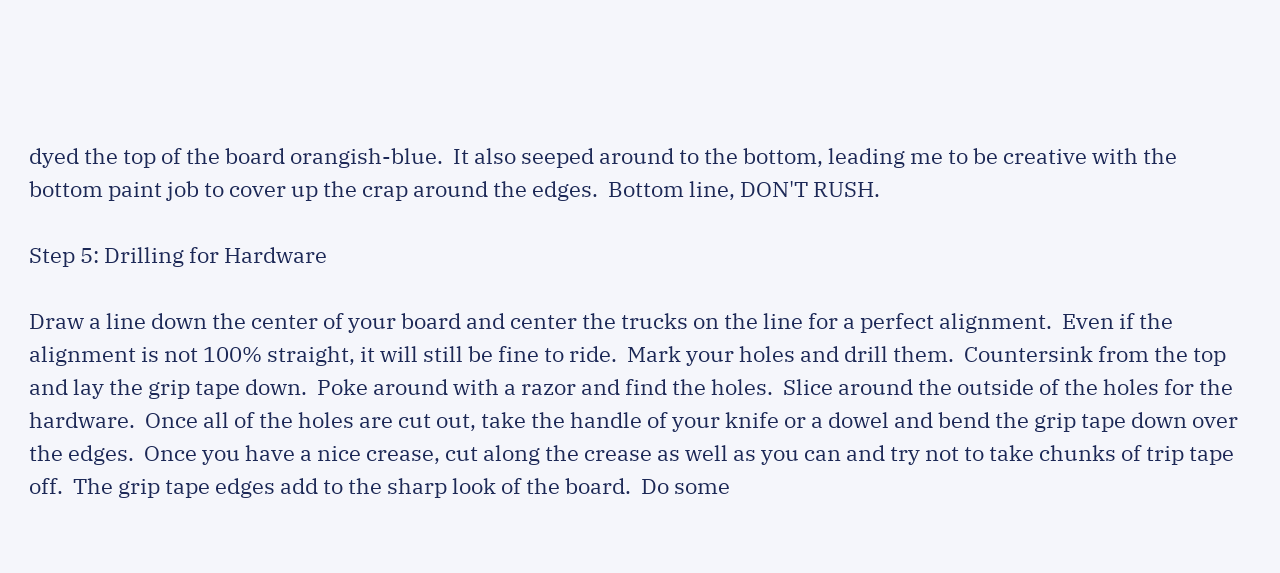dyed the top of the board orangish-blue.  It also seeped around to the bottom, leading me to be creative with the bottom paint job to cover up the crap around the edges.  Bottom line, DON'T RUSH.

Step 5: Drilling for Hardware

Draw a line down the center of your board and center the trucks on the line for a perfect alignment.  Even if the alignment is not 100% straight, it will still be fine to ride.  Mark your holes and drill them.  Countersink from the top and lay the grip tape down.  Poke around with a razor and find the holes.  Slice around the outside of the holes for the hardware.  Once all of the holes are cut out, take the handle of your knife or a dowel and bend the grip tape down over the edges.  Once you have a nice crease, cut along the crease as well as you can and try not to take chunks of trip tape off.  The grip tape edges add to the sharp look of the board.  Do some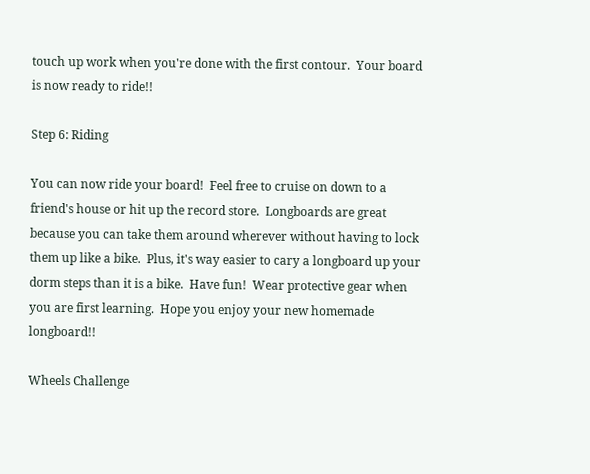touch up work when you're done with the first contour.  Your board is now ready to ride!!

Step 6: Riding

You can now ride your board!  Feel free to cruise on down to a friend's house or hit up the record store.  Longboards are great because you can take them around wherever without having to lock them up like a bike.  Plus, it's way easier to cary a longboard up your dorm steps than it is a bike.  Have fun!  Wear protective gear when you are first learning.  Hope you enjoy your new homemade longboard!!

Wheels Challenge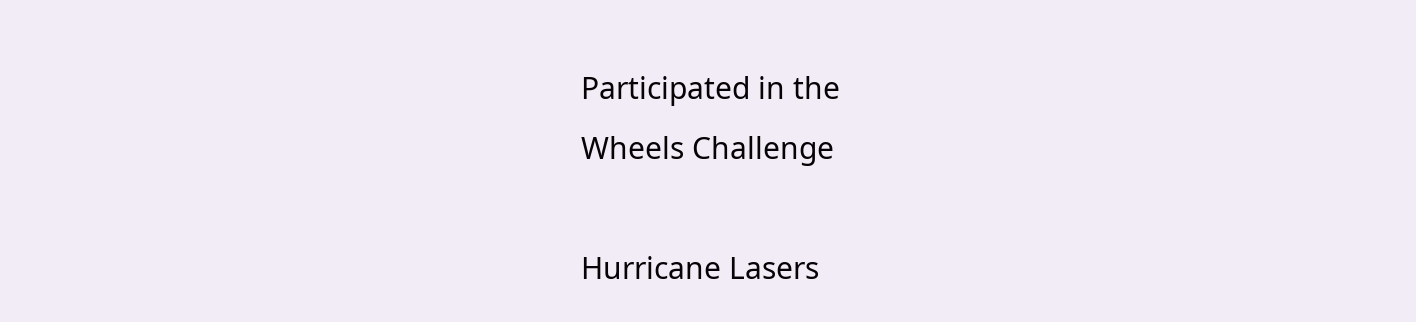Participated in the
Wheels Challenge

Hurricane Lasers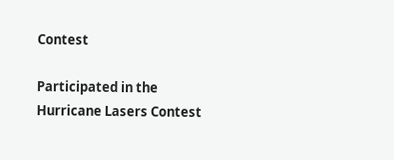Contest

Participated in the
Hurricane Lasers Contest